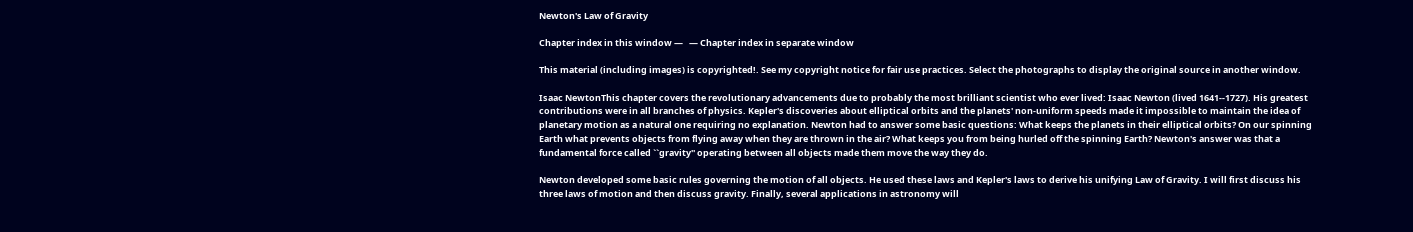Newton's Law of Gravity

Chapter index in this window —   — Chapter index in separate window

This material (including images) is copyrighted!. See my copyright notice for fair use practices. Select the photographs to display the original source in another window.

Isaac NewtonThis chapter covers the revolutionary advancements due to probably the most brilliant scientist who ever lived: Isaac Newton (lived 1641--1727). His greatest contributions were in all branches of physics. Kepler's discoveries about elliptical orbits and the planets' non-uniform speeds made it impossible to maintain the idea of planetary motion as a natural one requiring no explanation. Newton had to answer some basic questions: What keeps the planets in their elliptical orbits? On our spinning Earth what prevents objects from flying away when they are thrown in the air? What keeps you from being hurled off the spinning Earth? Newton's answer was that a fundamental force called ``gravity'' operating between all objects made them move the way they do.

Newton developed some basic rules governing the motion of all objects. He used these laws and Kepler's laws to derive his unifying Law of Gravity. I will first discuss his three laws of motion and then discuss gravity. Finally, several applications in astronomy will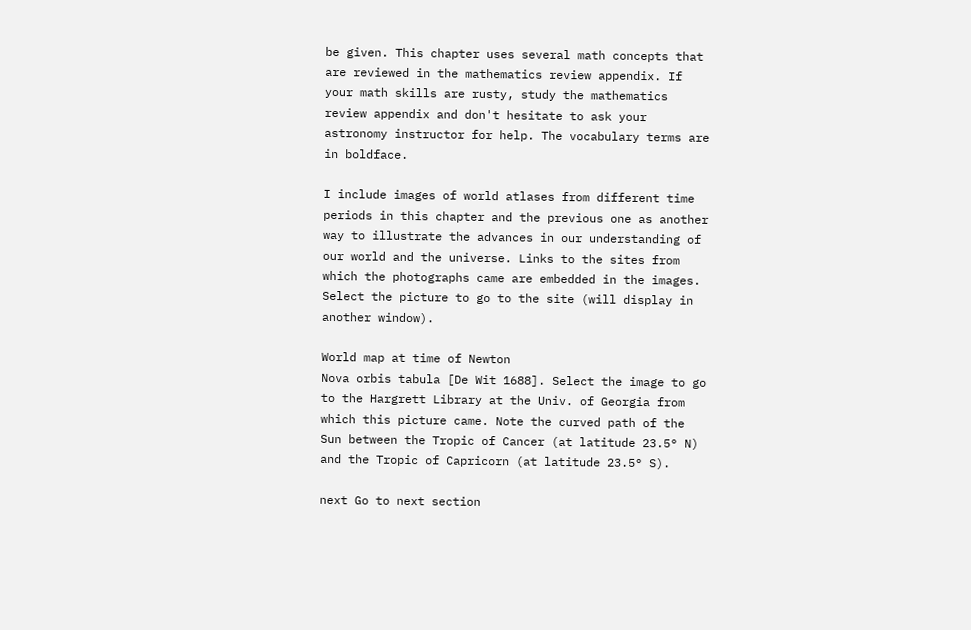be given. This chapter uses several math concepts that are reviewed in the mathematics review appendix. If your math skills are rusty, study the mathematics review appendix and don't hesitate to ask your astronomy instructor for help. The vocabulary terms are in boldface.

I include images of world atlases from different time periods in this chapter and the previous one as another way to illustrate the advances in our understanding of our world and the universe. Links to the sites from which the photographs came are embedded in the images. Select the picture to go to the site (will display in another window).

World map at time of Newton
Nova orbis tabula [De Wit 1688]. Select the image to go to the Hargrett Library at the Univ. of Georgia from which this picture came. Note the curved path of the Sun between the Tropic of Cancer (at latitude 23.5° N) and the Tropic of Capricorn (at latitude 23.5° S).

next Go to next section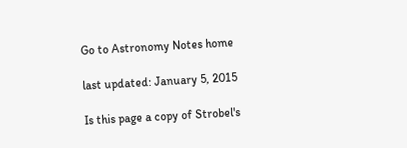Go to Astronomy Notes home

last updated: January 5, 2015

Is this page a copy of Strobel's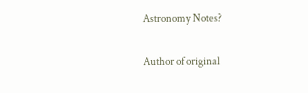Astronomy Notes?

Author of original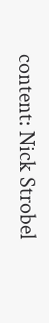content: Nick Strobel